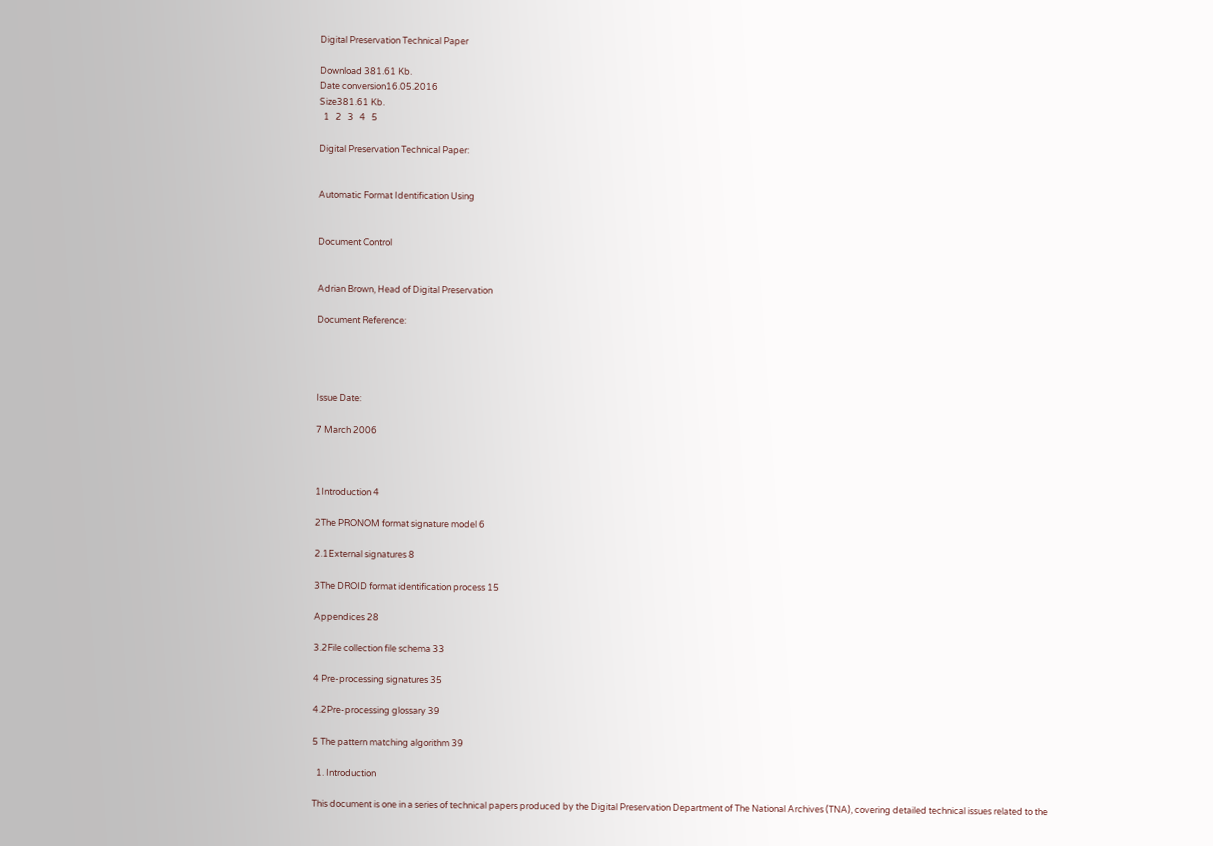Digital Preservation Technical Paper

Download 381.61 Kb.
Date conversion16.05.2016
Size381.61 Kb.
  1   2   3   4   5

Digital Preservation Technical Paper:


Automatic Format Identification Using


Document Control


Adrian Brown, Head of Digital Preservation

Document Reference:




Issue Date:

7 March 2006



1Introduction 4

2The PRONOM format signature model 6

2.1External signatures 8

3The DROID format identification process 15

Appendices 28

3.2File collection file schema 33

4 Pre-processing signatures 35

4.2Pre-processing glossary 39

5 The pattern matching algorithm 39

  1. Introduction

This document is one in a series of technical papers produced by the Digital Preservation Department of The National Archives (TNA), covering detailed technical issues related to the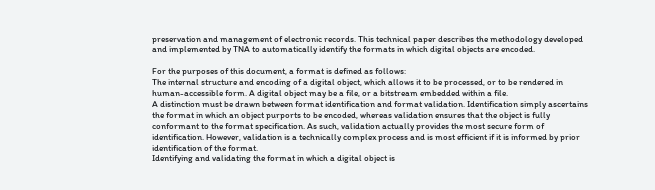preservation and management of electronic records. This technical paper describes the methodology developed and implemented by TNA to automatically identify the formats in which digital objects are encoded.

For the purposes of this document, a format is defined as follows:
The internal structure and encoding of a digital object, which allows it to be processed, or to be rendered in human-accessible form. A digital object may be a file, or a bitstream embedded within a file.
A distinction must be drawn between format identification and format validation. Identification simply ascertains the format in which an object purports to be encoded, whereas validation ensures that the object is fully conformant to the format specification. As such, validation actually provides the most secure form of identification. However, validation is a technically complex process and is most efficient if it is informed by prior identification of the format.
Identifying and validating the format in which a digital object is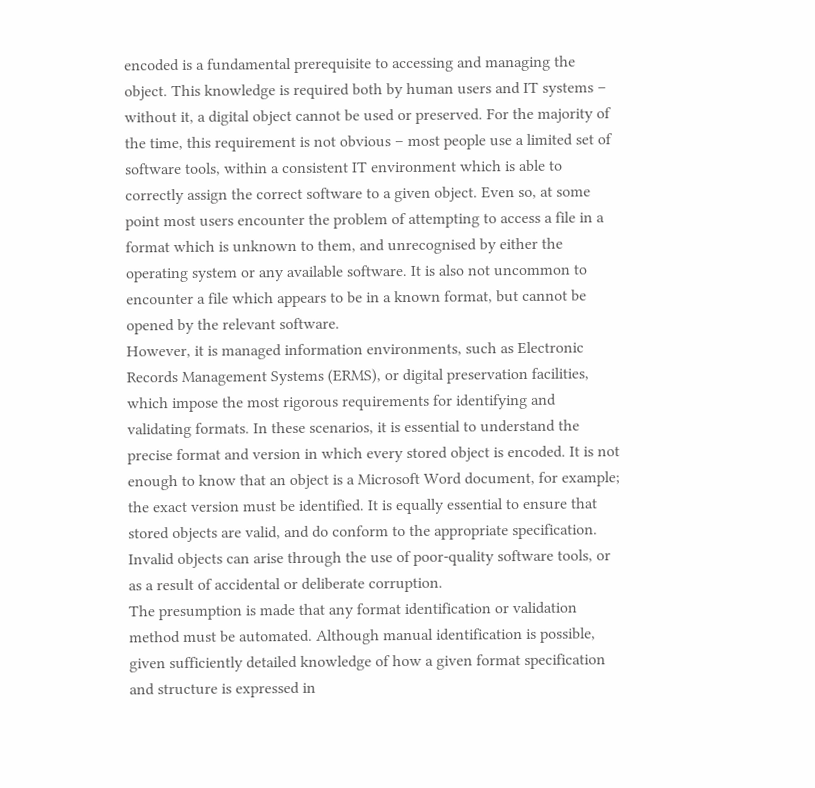encoded is a fundamental prerequisite to accessing and managing the object. This knowledge is required both by human users and IT systems – without it, a digital object cannot be used or preserved. For the majority of the time, this requirement is not obvious – most people use a limited set of software tools, within a consistent IT environment which is able to correctly assign the correct software to a given object. Even so, at some point most users encounter the problem of attempting to access a file in a format which is unknown to them, and unrecognised by either the operating system or any available software. It is also not uncommon to encounter a file which appears to be in a known format, but cannot be opened by the relevant software.
However, it is managed information environments, such as Electronic Records Management Systems (ERMS), or digital preservation facilities, which impose the most rigorous requirements for identifying and validating formats. In these scenarios, it is essential to understand the precise format and version in which every stored object is encoded. It is not enough to know that an object is a Microsoft Word document, for example; the exact version must be identified. It is equally essential to ensure that stored objects are valid, and do conform to the appropriate specification. Invalid objects can arise through the use of poor-quality software tools, or as a result of accidental or deliberate corruption.
The presumption is made that any format identification or validation method must be automated. Although manual identification is possible, given sufficiently detailed knowledge of how a given format specification and structure is expressed in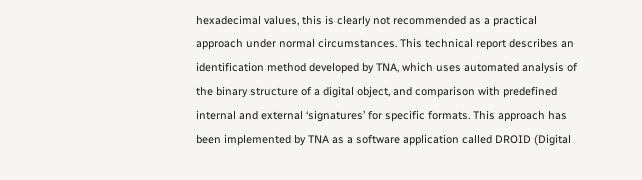hexadecimal values, this is clearly not recommended as a practical approach under normal circumstances. This technical report describes an identification method developed by TNA, which uses automated analysis of the binary structure of a digital object, and comparison with predefined internal and external ‘signatures’ for specific formats. This approach has been implemented by TNA as a software application called DROID (Digital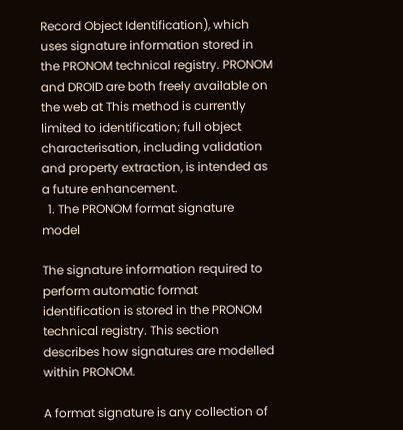Record Object Identification), which uses signature information stored in the PRONOM technical registry. PRONOM and DROID are both freely available on the web at This method is currently limited to identification; full object characterisation, including validation and property extraction, is intended as a future enhancement.
  1. The PRONOM format signature model

The signature information required to perform automatic format identification is stored in the PRONOM technical registry. This section describes how signatures are modelled within PRONOM.

A format signature is any collection of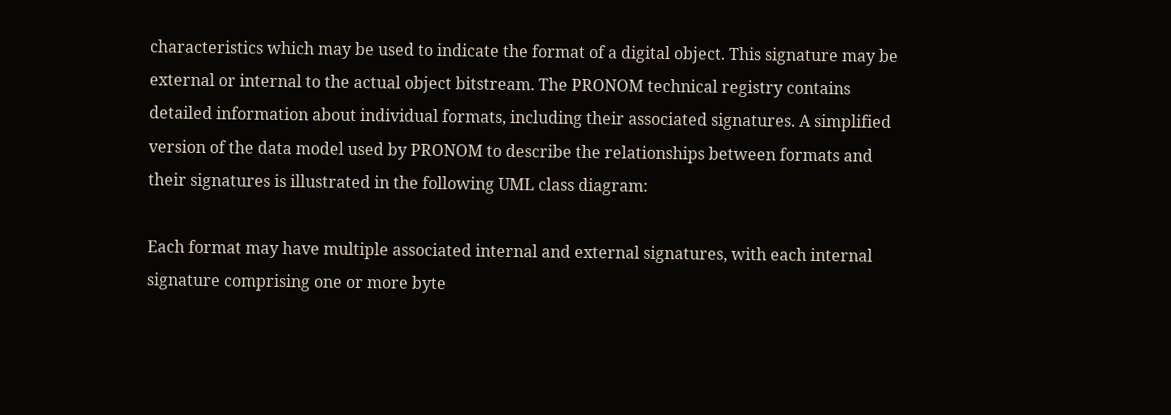characteristics which may be used to indicate the format of a digital object. This signature may be external or internal to the actual object bitstream. The PRONOM technical registry contains detailed information about individual formats, including their associated signatures. A simplified version of the data model used by PRONOM to describe the relationships between formats and their signatures is illustrated in the following UML class diagram:

Each format may have multiple associated internal and external signatures, with each internal signature comprising one or more byte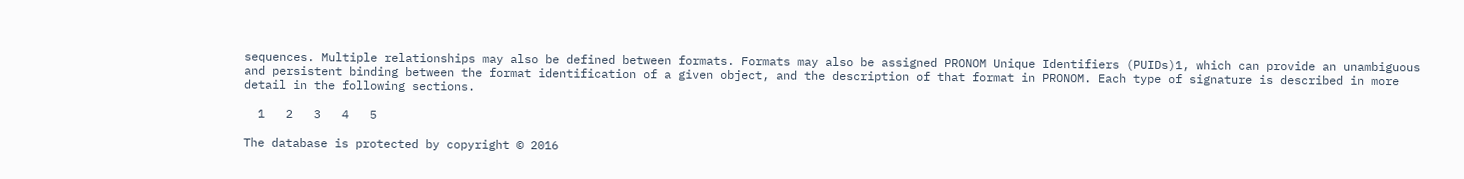sequences. Multiple relationships may also be defined between formats. Formats may also be assigned PRONOM Unique Identifiers (PUIDs)1, which can provide an unambiguous and persistent binding between the format identification of a given object, and the description of that format in PRONOM. Each type of signature is described in more detail in the following sections.

  1   2   3   4   5

The database is protected by copyright © 2016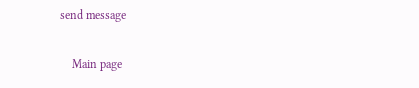send message

    Main page